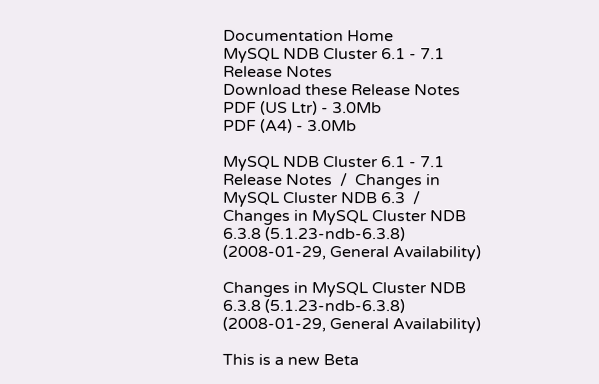Documentation Home
MySQL NDB Cluster 6.1 - 7.1 Release Notes
Download these Release Notes
PDF (US Ltr) - 3.0Mb
PDF (A4) - 3.0Mb

MySQL NDB Cluster 6.1 - 7.1 Release Notes  /  Changes in MySQL Cluster NDB 6.3  /  Changes in MySQL Cluster NDB 6.3.8 (5.1.23-ndb-6.3.8) (2008-01-29, General Availability)

Changes in MySQL Cluster NDB 6.3.8 (5.1.23-ndb-6.3.8) (2008-01-29, General Availability)

This is a new Beta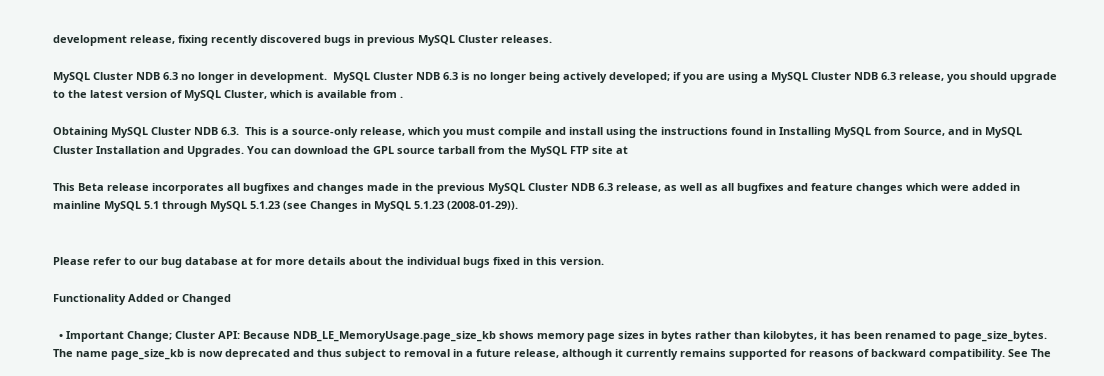development release, fixing recently discovered bugs in previous MySQL Cluster releases.

MySQL Cluster NDB 6.3 no longer in development.  MySQL Cluster NDB 6.3 is no longer being actively developed; if you are using a MySQL Cluster NDB 6.3 release, you should upgrade to the latest version of MySQL Cluster, which is available from .

Obtaining MySQL Cluster NDB 6.3.  This is a source-only release, which you must compile and install using the instructions found in Installing MySQL from Source, and in MySQL Cluster Installation and Upgrades. You can download the GPL source tarball from the MySQL FTP site at

This Beta release incorporates all bugfixes and changes made in the previous MySQL Cluster NDB 6.3 release, as well as all bugfixes and feature changes which were added in mainline MySQL 5.1 through MySQL 5.1.23 (see Changes in MySQL 5.1.23 (2008-01-29)).


Please refer to our bug database at for more details about the individual bugs fixed in this version.

Functionality Added or Changed

  • Important Change; Cluster API: Because NDB_LE_MemoryUsage.page_size_kb shows memory page sizes in bytes rather than kilobytes, it has been renamed to page_size_bytes. The name page_size_kb is now deprecated and thus subject to removal in a future release, although it currently remains supported for reasons of backward compatibility. See The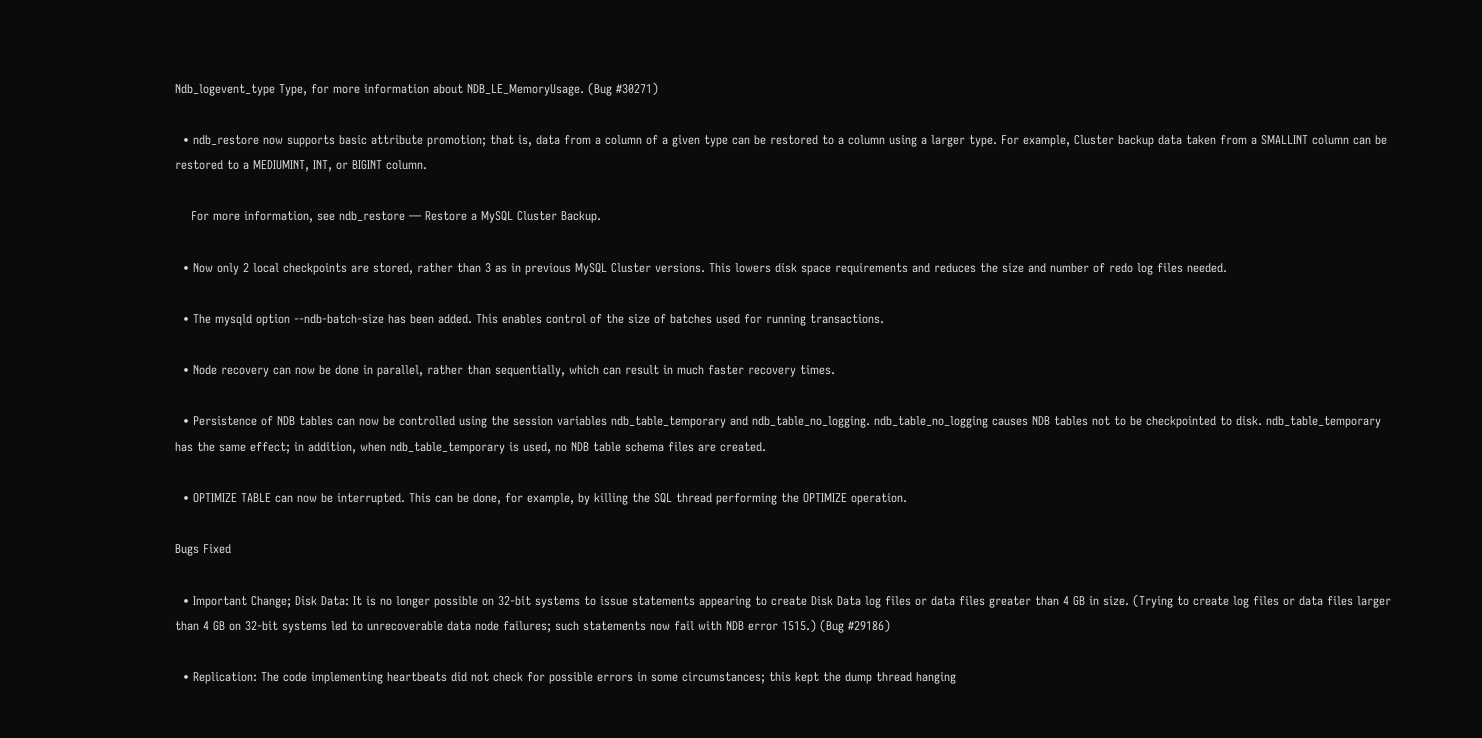Ndb_logevent_type Type, for more information about NDB_LE_MemoryUsage. (Bug #30271)

  • ndb_restore now supports basic attribute promotion; that is, data from a column of a given type can be restored to a column using a larger type. For example, Cluster backup data taken from a SMALLINT column can be restored to a MEDIUMINT, INT, or BIGINT column.

    For more information, see ndb_restore — Restore a MySQL Cluster Backup.

  • Now only 2 local checkpoints are stored, rather than 3 as in previous MySQL Cluster versions. This lowers disk space requirements and reduces the size and number of redo log files needed.

  • The mysqld option --ndb-batch-size has been added. This enables control of the size of batches used for running transactions.

  • Node recovery can now be done in parallel, rather than sequentially, which can result in much faster recovery times.

  • Persistence of NDB tables can now be controlled using the session variables ndb_table_temporary and ndb_table_no_logging. ndb_table_no_logging causes NDB tables not to be checkpointed to disk. ndb_table_temporary has the same effect; in addition, when ndb_table_temporary is used, no NDB table schema files are created.

  • OPTIMIZE TABLE can now be interrupted. This can be done, for example, by killing the SQL thread performing the OPTIMIZE operation.

Bugs Fixed

  • Important Change; Disk Data: It is no longer possible on 32-bit systems to issue statements appearing to create Disk Data log files or data files greater than 4 GB in size. (Trying to create log files or data files larger than 4 GB on 32-bit systems led to unrecoverable data node failures; such statements now fail with NDB error 1515.) (Bug #29186)

  • Replication: The code implementing heartbeats did not check for possible errors in some circumstances; this kept the dump thread hanging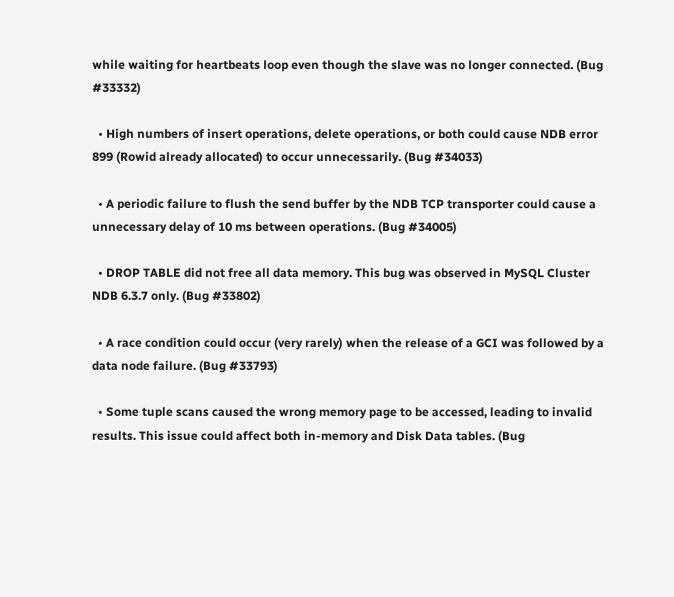while waiting for heartbeats loop even though the slave was no longer connected. (Bug #33332)

  • High numbers of insert operations, delete operations, or both could cause NDB error 899 (Rowid already allocated) to occur unnecessarily. (Bug #34033)

  • A periodic failure to flush the send buffer by the NDB TCP transporter could cause a unnecessary delay of 10 ms between operations. (Bug #34005)

  • DROP TABLE did not free all data memory. This bug was observed in MySQL Cluster NDB 6.3.7 only. (Bug #33802)

  • A race condition could occur (very rarely) when the release of a GCI was followed by a data node failure. (Bug #33793)

  • Some tuple scans caused the wrong memory page to be accessed, leading to invalid results. This issue could affect both in-memory and Disk Data tables. (Bug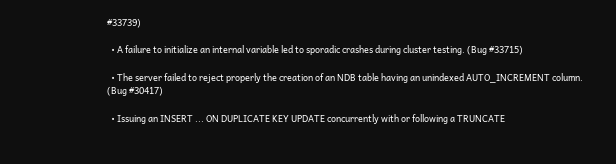#33739)

  • A failure to initialize an internal variable led to sporadic crashes during cluster testing. (Bug #33715)

  • The server failed to reject properly the creation of an NDB table having an unindexed AUTO_INCREMENT column. (Bug #30417)

  • Issuing an INSERT ... ON DUPLICATE KEY UPDATE concurrently with or following a TRUNCATE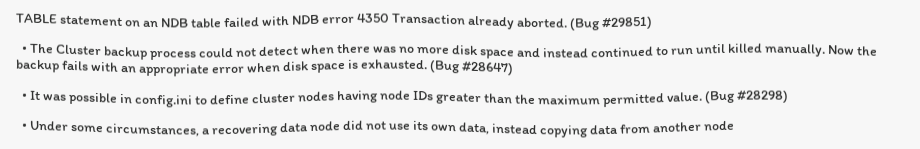TABLE statement on an NDB table failed with NDB error 4350 Transaction already aborted. (Bug #29851)

  • The Cluster backup process could not detect when there was no more disk space and instead continued to run until killed manually. Now the backup fails with an appropriate error when disk space is exhausted. (Bug #28647)

  • It was possible in config.ini to define cluster nodes having node IDs greater than the maximum permitted value. (Bug #28298)

  • Under some circumstances, a recovering data node did not use its own data, instead copying data from another node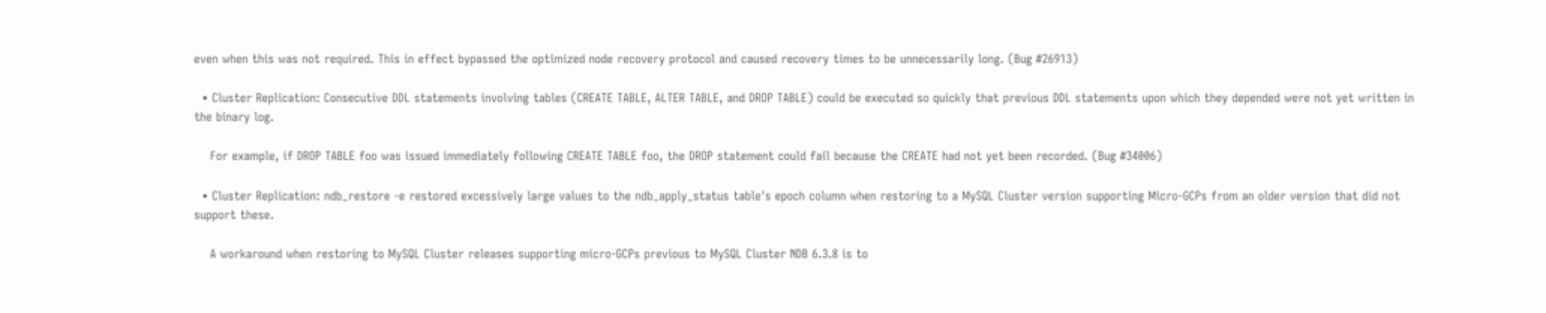even when this was not required. This in effect bypassed the optimized node recovery protocol and caused recovery times to be unnecessarily long. (Bug #26913)

  • Cluster Replication: Consecutive DDL statements involving tables (CREATE TABLE, ALTER TABLE, and DROP TABLE) could be executed so quickly that previous DDL statements upon which they depended were not yet written in the binary log.

    For example, if DROP TABLE foo was issued immediately following CREATE TABLE foo, the DROP statement could fail because the CREATE had not yet been recorded. (Bug #34006)

  • Cluster Replication: ndb_restore -e restored excessively large values to the ndb_apply_status table's epoch column when restoring to a MySQL Cluster version supporting Micro-GCPs from an older version that did not support these.

    A workaround when restoring to MySQL Cluster releases supporting micro-GCPs previous to MySQL Cluster NDB 6.3.8 is to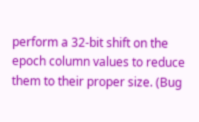perform a 32-bit shift on the epoch column values to reduce them to their proper size. (Bug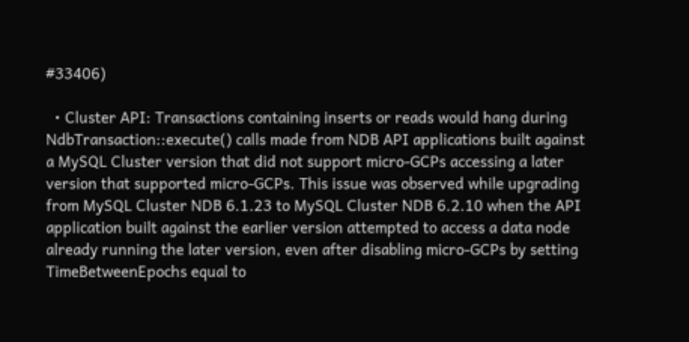#33406)

  • Cluster API: Transactions containing inserts or reads would hang during NdbTransaction::execute() calls made from NDB API applications built against a MySQL Cluster version that did not support micro-GCPs accessing a later version that supported micro-GCPs. This issue was observed while upgrading from MySQL Cluster NDB 6.1.23 to MySQL Cluster NDB 6.2.10 when the API application built against the earlier version attempted to access a data node already running the later version, even after disabling micro-GCPs by setting TimeBetweenEpochs equal to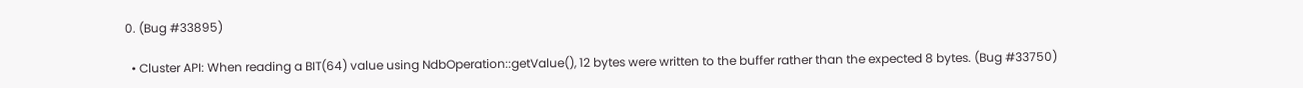0. (Bug #33895)

  • Cluster API: When reading a BIT(64) value using NdbOperation::getValue(), 12 bytes were written to the buffer rather than the expected 8 bytes. (Bug #33750)